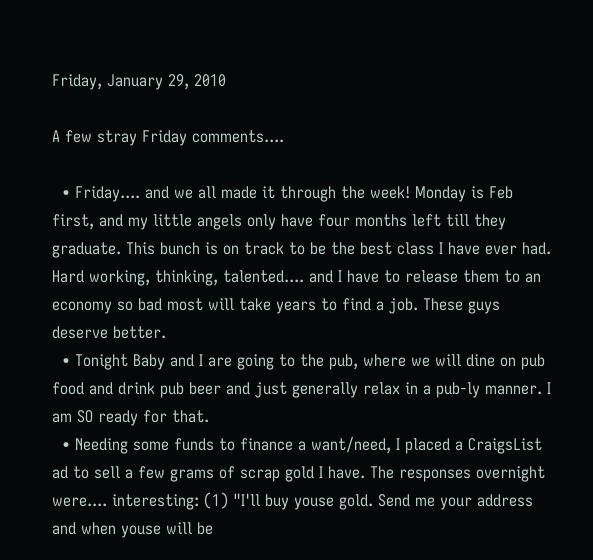Friday, January 29, 2010

A few stray Friday comments....

  • Friday.... and we all made it through the week! Monday is Feb first, and my little angels only have four months left till they graduate. This bunch is on track to be the best class I have ever had. Hard working, thinking, talented.... and I have to release them to an economy so bad most will take years to find a job. These guys deserve better.
  • Tonight Baby and I are going to the pub, where we will dine on pub food and drink pub beer and just generally relax in a pub-ly manner. I am SO ready for that.
  • Needing some funds to finance a want/need, I placed a CraigsList ad to sell a few grams of scrap gold I have. The responses overnight were.... interesting: (1) "I'll buy youse gold. Send me your address and when youse will be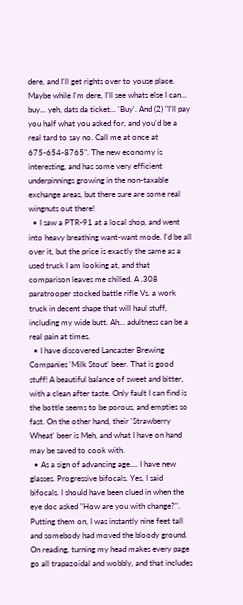dere, and I'll get rights over to youse place. Maybe while I'm dere, I'll see whats else I can... buy... yeh, dats da ticket... 'Buy'. And (2) "I'll pay you half what you asked for, and you'd be a real tard to say no. Call me at once at 675-654-8765". The new economy is interesting, and has some very efficient underpinnings growing in the non-taxable exchange areas, but there sure are some real wingnuts out there!
  • I saw a PTR-91 at a local shop, and went into heavy breathing want-want mode. I'd be all over it, but the price is exactly the same as a used truck I am looking at, and that comparison leaves me chilled. A .308 paratrooper stocked battle rifle Vs. a work truck in decent shape that will haul stuff, including my wide butt. Ah... adultness can be a real pain at times.
  • I have discovered Lancaster Brewing Companies 'Milk Stout' beer. That is good stuff! A beautiful balance of sweet and bitter, with a clean after taste. Only fault I can find is the bottle seems to be porous, and empties so fast. On the other hand, their 'Strawberry Wheat' beer is Meh, and what I have on hand may be saved to cook with.
  • As a sign of advancing age.... I have new glasses. Progressive bifocals. Yes, I said bifocals. I should have been clued in when the eye doc asked "How are you with change?". Putting them on, I was instantly nine feet tall and somebody had moved the bloody ground. On reading, turning my head makes every page go all trapazoidal and wobbly, and that includes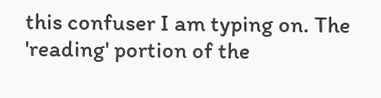this confuser I am typing on. The 'reading' portion of the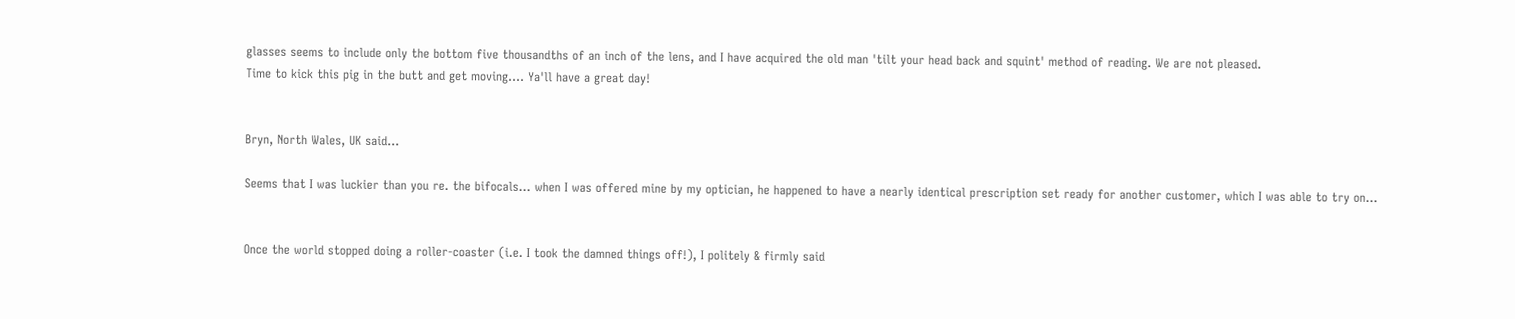glasses seems to include only the bottom five thousandths of an inch of the lens, and I have acquired the old man 'tilt your head back and squint' method of reading. We are not pleased.
Time to kick this pig in the butt and get moving.... Ya'll have a great day!


Bryn, North Wales, UK said...

Seems that I was luckier than you re. the bifocals... when I was offered mine by my optician, he happened to have a nearly identical prescription set ready for another customer, which I was able to try on...


Once the world stopped doing a roller-coaster (i.e. I took the damned things off!), I politely & firmly said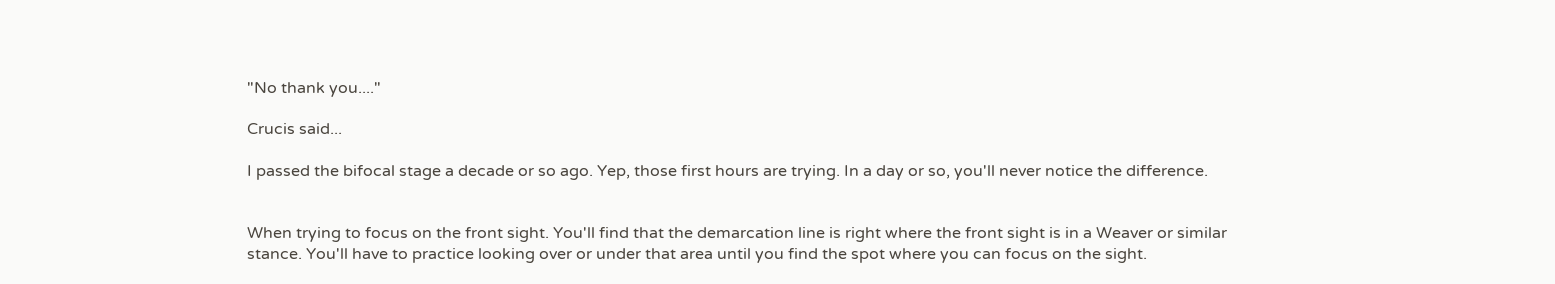"No thank you...."

Crucis said...

I passed the bifocal stage a decade or so ago. Yep, those first hours are trying. In a day or so, you'll never notice the difference.


When trying to focus on the front sight. You'll find that the demarcation line is right where the front sight is in a Weaver or similar stance. You'll have to practice looking over or under that area until you find the spot where you can focus on the sight.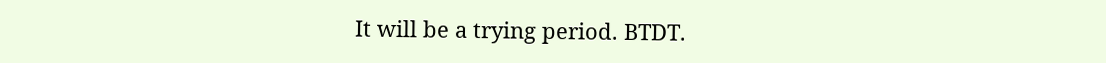It will be a trying period. BTDT.